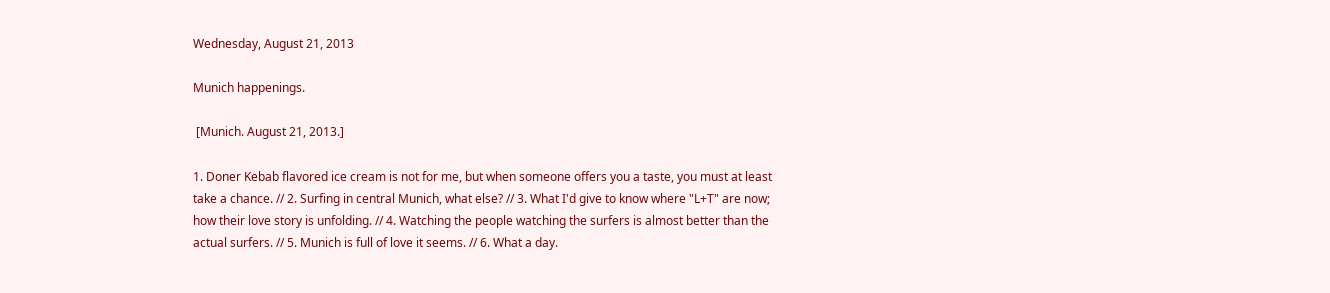Wednesday, August 21, 2013

Munich happenings.

 [Munich. August 21, 2013.]

1. Doner Kebab flavored ice cream is not for me, but when someone offers you a taste, you must at least take a chance. // 2. Surfing in central Munich, what else? // 3. What I'd give to know where "L+T" are now; how their love story is unfolding. // 4. Watching the people watching the surfers is almost better than the actual surfers. // 5. Munich is full of love it seems. // 6. What a day.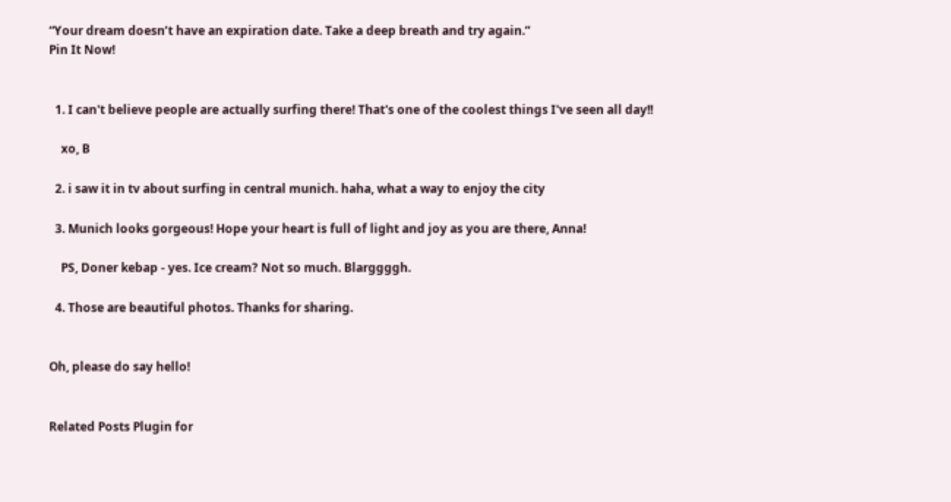“Your dream doesn’t have an expiration date. Take a deep breath and try again.”
Pin It Now!


  1. I can't believe people are actually surfing there! That's one of the coolest things I've seen all day!!

    xo, B

  2. i saw it in tv about surfing in central munich. haha, what a way to enjoy the city

  3. Munich looks gorgeous! Hope your heart is full of light and joy as you are there, Anna!

    PS, Doner kebap - yes. Ice cream? Not so much. Blarggggh.

  4. Those are beautiful photos. Thanks for sharing.


Oh, please do say hello!


Related Posts Plugin for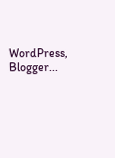WordPress, Blogger...